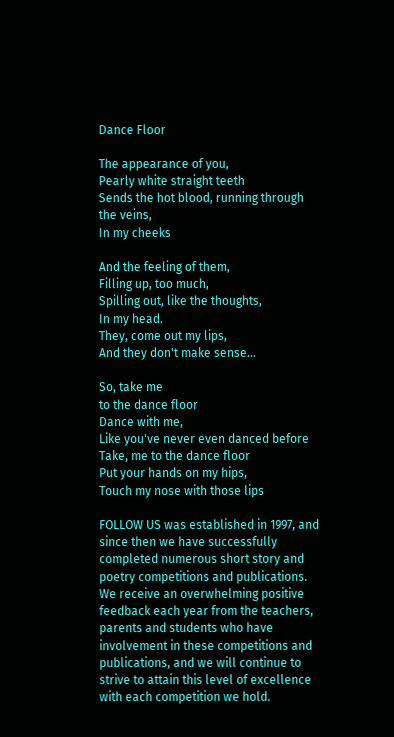Dance Floor

The appearance of you,
Pearly white straight teeth
Sends the hot blood, running through the veins,
In my cheeks

And the feeling of them,
Filling up, too much,
Spilling out, like the thoughts,
In my head.
They, come out my lips,
And they don't make sense...

So, take me
to the dance floor
Dance with me,
Like you've never even danced before
Take, me to the dance floor
Put your hands on my hips,
Touch my nose with those lips

FOLLOW US was established in 1997, and since then we have successfully completed numerous short story and poetry competitions and publications.
We receive an overwhelming positive feedback each year from the teachers, parents and students who have involvement in these competitions and publications, and we will continue to strive to attain this level of excellence with each competition we hold.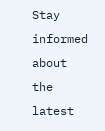Stay informed about the latest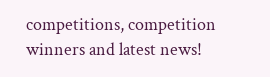competitions, competition winners and latest news!